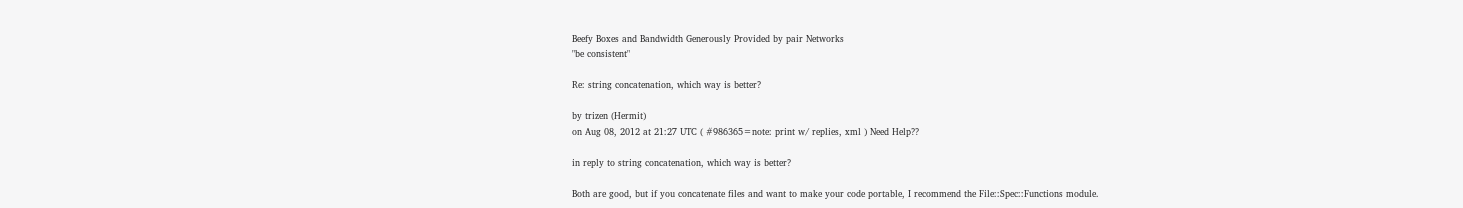Beefy Boxes and Bandwidth Generously Provided by pair Networks
"be consistent"

Re: string concatenation, which way is better?

by trizen (Hermit)
on Aug 08, 2012 at 21:27 UTC ( #986365=note: print w/ replies, xml ) Need Help??

in reply to string concatenation, which way is better?

Both are good, but if you concatenate files and want to make your code portable, I recommend the File::Spec::Functions module.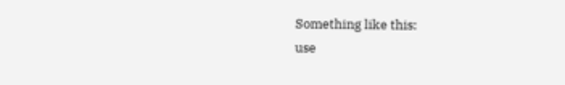Something like this:
use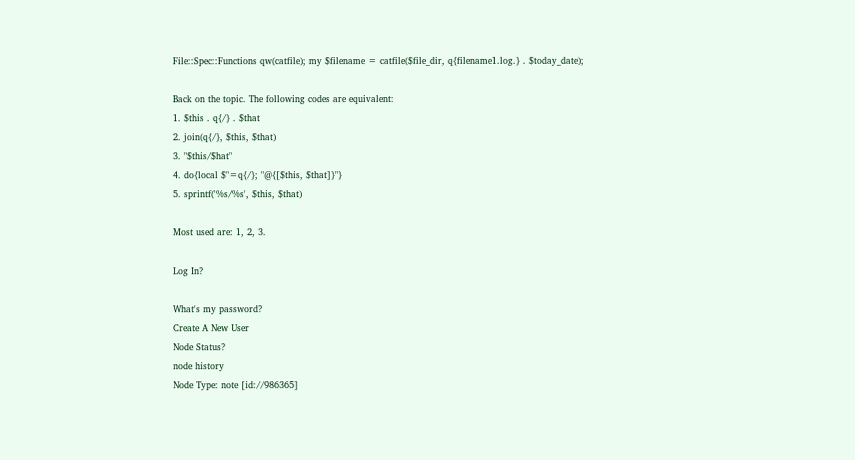File::Spec::Functions qw(catfile); my $filename = catfile($file_dir, q{filename1.log.} . $today_date);

Back on the topic. The following codes are equivalent:
1. $this . q{/} . $that
2. join(q{/}, $this, $that)
3. "$this/$hat"
4. do{local $"=q{/}; "@{[$this, $that]}"}
5. sprintf('%s/%s', $this, $that)

Most used are: 1, 2, 3.

Log In?

What's my password?
Create A New User
Node Status?
node history
Node Type: note [id://986365]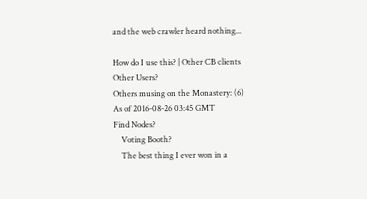and the web crawler heard nothing...

How do I use this? | Other CB clients
Other Users?
Others musing on the Monastery: (6)
As of 2016-08-26 03:45 GMT
Find Nodes?
    Voting Booth?
    The best thing I ever won in a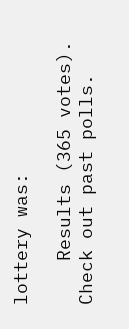lottery was:

    Results (365 votes). Check out past polls.